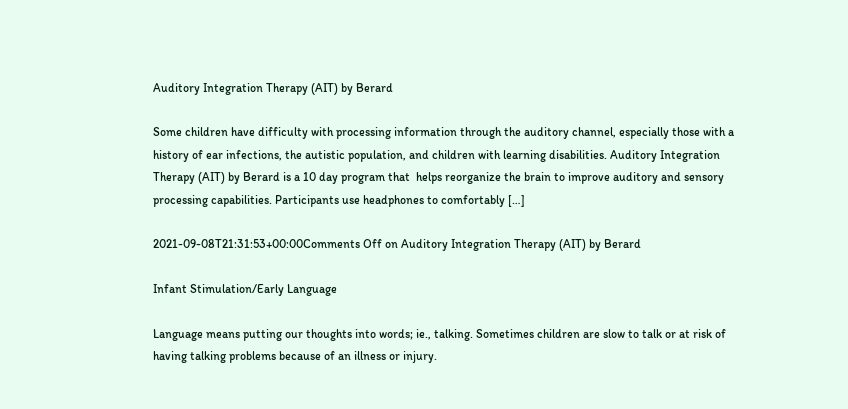Auditory Integration Therapy (AIT) by Berard

Some children have difficulty with processing information through the auditory channel, especially those with a history of ear infections, the autistic population, and children with learning disabilities. Auditory Integration Therapy (AIT) by Berard is a 10 day program that  helps reorganize the brain to improve auditory and sensory processing capabilities. Participants use headphones to comfortably […]

2021-09-08T21:31:53+00:00Comments Off on Auditory Integration Therapy (AIT) by Berard

Infant Stimulation/Early Language

Language means putting our thoughts into words; ie., talking. Sometimes children are slow to talk or at risk of having talking problems because of an illness or injury.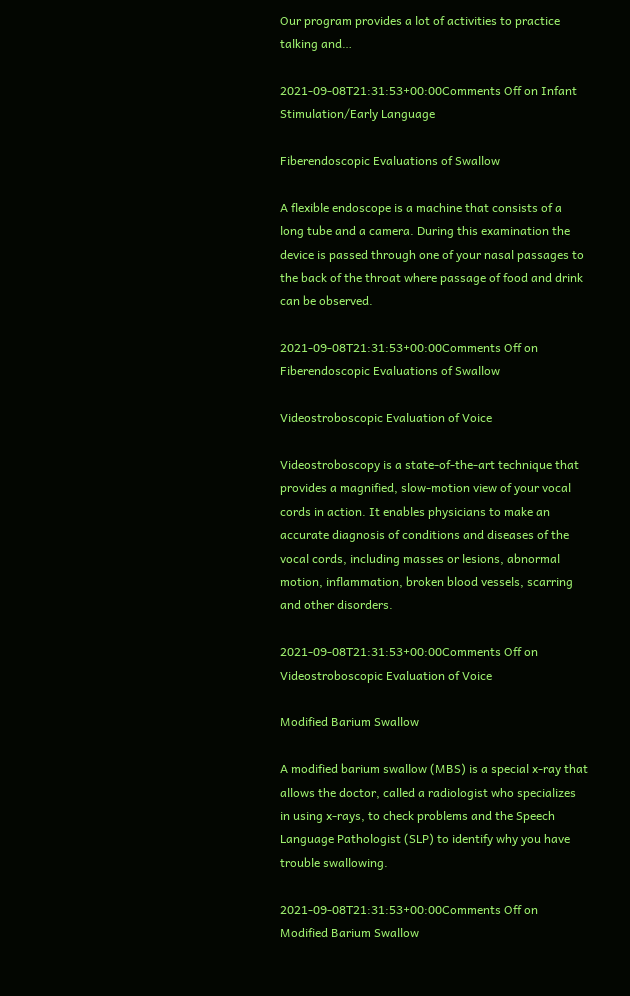Our program provides a lot of activities to practice talking and…

2021-09-08T21:31:53+00:00Comments Off on Infant Stimulation/Early Language

Fiberendoscopic Evaluations of Swallow

A flexible endoscope is a machine that consists of a long tube and a camera. During this examination the device is passed through one of your nasal passages to the back of the throat where passage of food and drink can be observed.

2021-09-08T21:31:53+00:00Comments Off on Fiberendoscopic Evaluations of Swallow

Videostroboscopic Evaluation of Voice

Videostroboscopy is a state-of-the-art technique that provides a magnified, slow-motion view of your vocal cords in action. It enables physicians to make an accurate diagnosis of conditions and diseases of the vocal cords, including masses or lesions, abnormal motion, inflammation, broken blood vessels, scarring and other disorders.

2021-09-08T21:31:53+00:00Comments Off on Videostroboscopic Evaluation of Voice

Modified Barium Swallow

A modified barium swallow (MBS) is a special x-ray that allows the doctor, called a radiologist who specializes in using x-rays, to check problems and the Speech Language Pathologist (SLP) to identify why you have trouble swallowing.

2021-09-08T21:31:53+00:00Comments Off on Modified Barium Swallow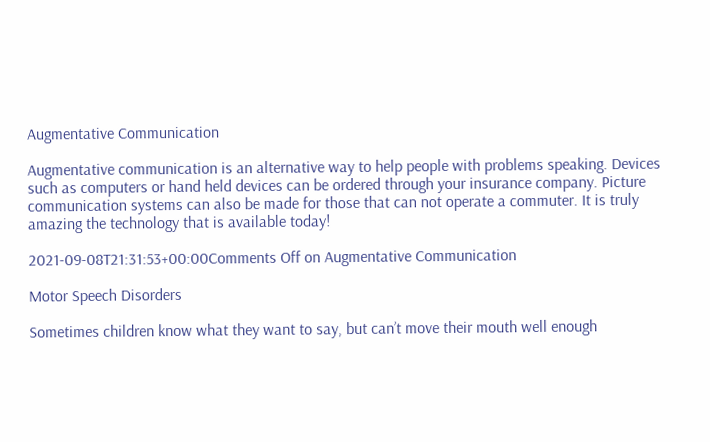Augmentative Communication

Augmentative communication is an alternative way to help people with problems speaking. Devices such as computers or hand held devices can be ordered through your insurance company. Picture communication systems can also be made for those that can not operate a commuter. It is truly amazing the technology that is available today!

2021-09-08T21:31:53+00:00Comments Off on Augmentative Communication

Motor Speech Disorders

Sometimes children know what they want to say, but can’t move their mouth well enough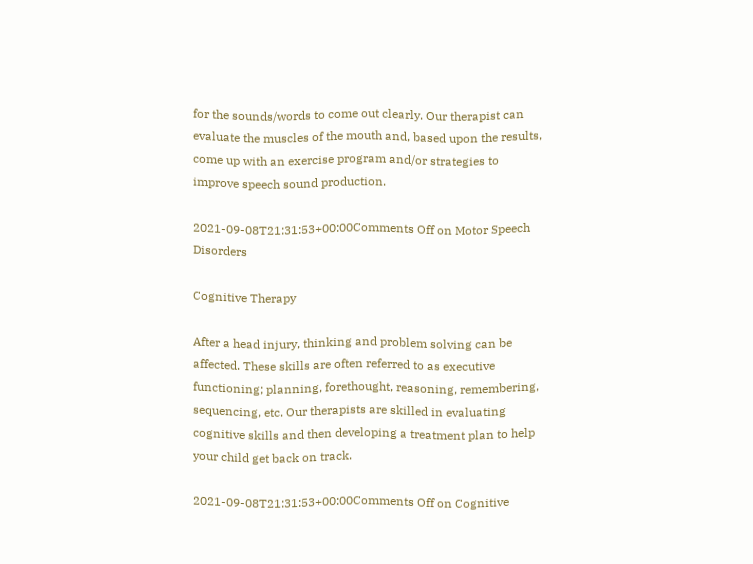for the sounds/words to come out clearly. Our therapist can evaluate the muscles of the mouth and, based upon the results, come up with an exercise program and/or strategies to improve speech sound production.

2021-09-08T21:31:53+00:00Comments Off on Motor Speech Disorders

Cognitive Therapy

After a head injury, thinking and problem solving can be affected. These skills are often referred to as executive functioning; planning, forethought, reasoning, remembering, sequencing, etc. Our therapists are skilled in evaluating cognitive skills and then developing a treatment plan to help your child get back on track.

2021-09-08T21:31:53+00:00Comments Off on Cognitive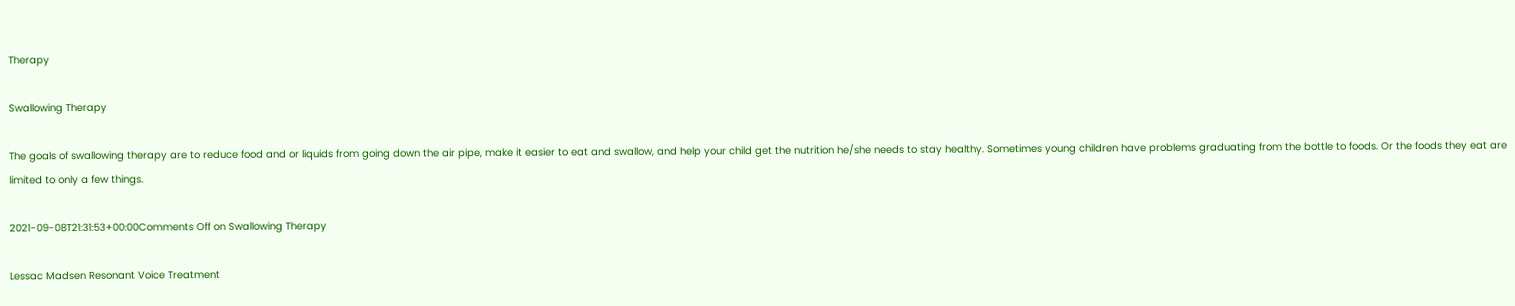Therapy

Swallowing Therapy

The goals of swallowing therapy are to reduce food and or liquids from going down the air pipe, make it easier to eat and swallow, and help your child get the nutrition he/she needs to stay healthy. Sometimes young children have problems graduating from the bottle to foods. Or the foods they eat are limited to only a few things.

2021-09-08T21:31:53+00:00Comments Off on Swallowing Therapy

Lessac Madsen Resonant Voice Treatment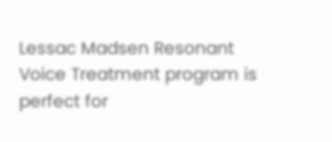Lessac Madsen Resonant Voice Treatment program is perfect for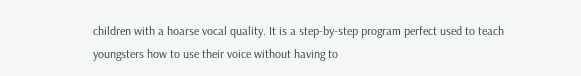children with a hoarse vocal quality. It is a step-by-step program perfect used to teach youngsters how to use their voice without having to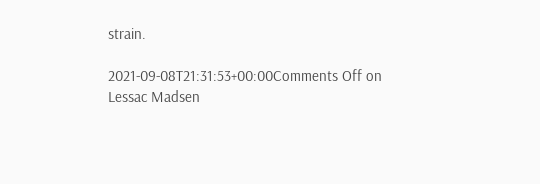strain.

2021-09-08T21:31:53+00:00Comments Off on Lessac Madsen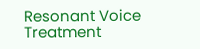Resonant Voice Treatment